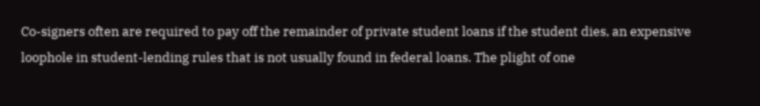Co-signers often are required to pay off the remainder of private student loans if the student dies, an expensive loophole in student-lending rules that is not usually found in federal loans. The plight of one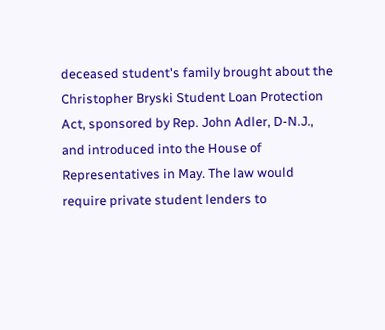deceased student's family brought about the Christopher Bryski Student Loan Protection Act, sponsored by Rep. John Adler, D-N.J., and introduced into the House of Representatives in May. The law would require private student lenders to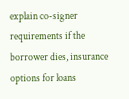explain co-signer requirements if the borrower dies, insurance options for loans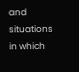and situations in which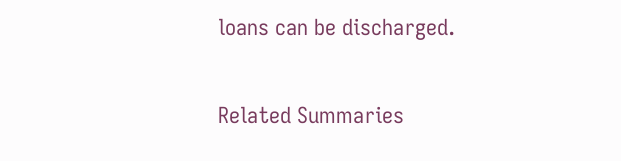loans can be discharged.

Related Summaries